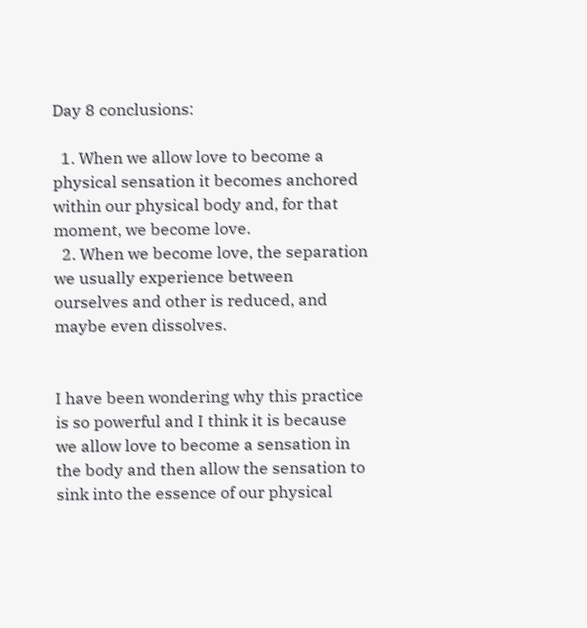Day 8 conclusions:

  1. When we allow love to become a physical sensation it becomes anchored within our physical body and, for that moment, we become love.
  2. When we become love, the separation we usually experience between ourselves and other is reduced, and maybe even dissolves.


I have been wondering why this practice is so powerful and I think it is because we allow love to become a sensation in the body and then allow the sensation to sink into the essence of our physical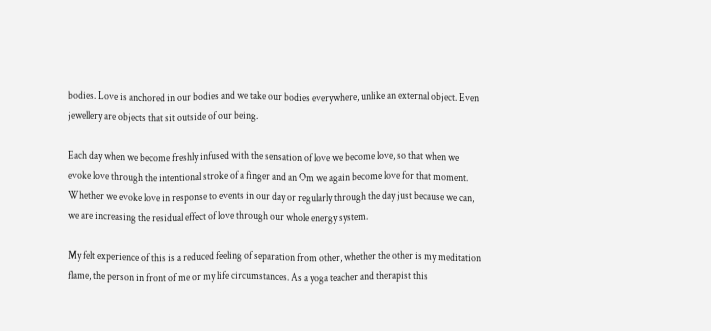bodies. Love is anchored in our bodies and we take our bodies everywhere, unlike an external object. Even jewellery are objects that sit outside of our being.

Each day when we become freshly infused with the sensation of love we become love, so that when we evoke love through the intentional stroke of a finger and an Om we again become love for that moment. Whether we evoke love in response to events in our day or regularly through the day just because we can, we are increasing the residual effect of love through our whole energy system.

My felt experience of this is a reduced feeling of separation from other, whether the other is my meditation flame, the person in front of me or my life circumstances. As a yoga teacher and therapist this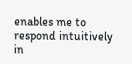enables me to respond intuitively in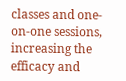classes and one-on-one sessions, increasing the efficacy and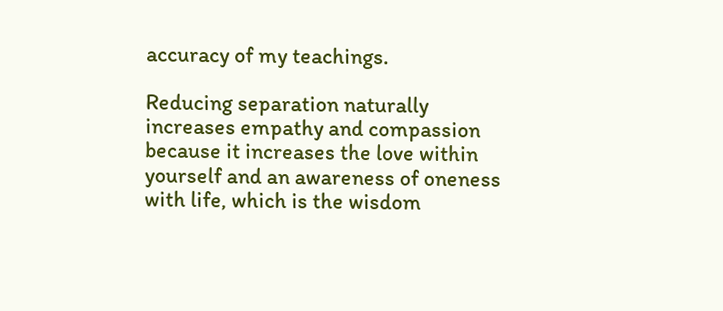accuracy of my teachings.

Reducing separation naturally increases empathy and compassion because it increases the love within yourself and an awareness of oneness with life, which is the wisdom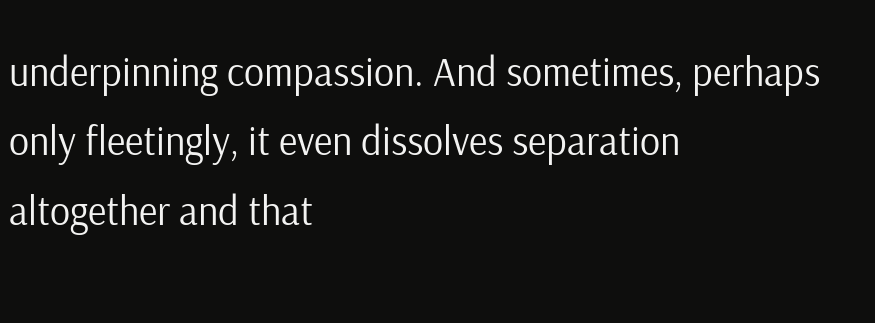underpinning compassion. And sometimes, perhaps only fleetingly, it even dissolves separation altogether and that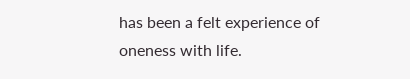has been a felt experience of oneness with life.